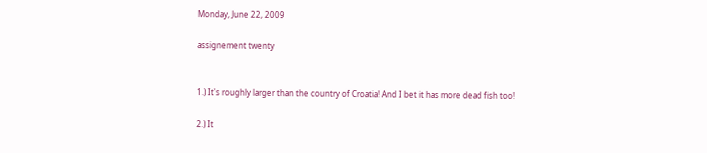Monday, June 22, 2009

assignement twenty


1.) It's roughly larger than the country of Croatia! And I bet it has more dead fish too!

2.) It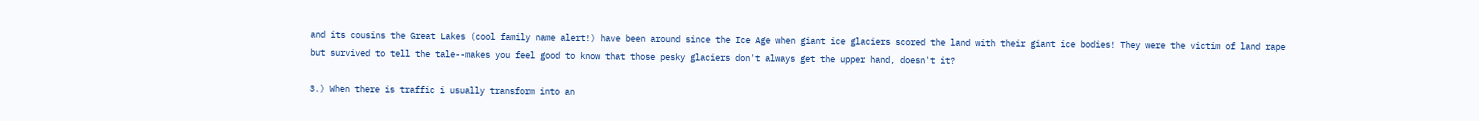and its cousins the Great Lakes (cool family name alert!) have been around since the Ice Age when giant ice glaciers scored the land with their giant ice bodies! They were the victim of land rape but survived to tell the tale--makes you feel good to know that those pesky glaciers don't always get the upper hand, doesn't it?

3.) When there is traffic i usually transform into an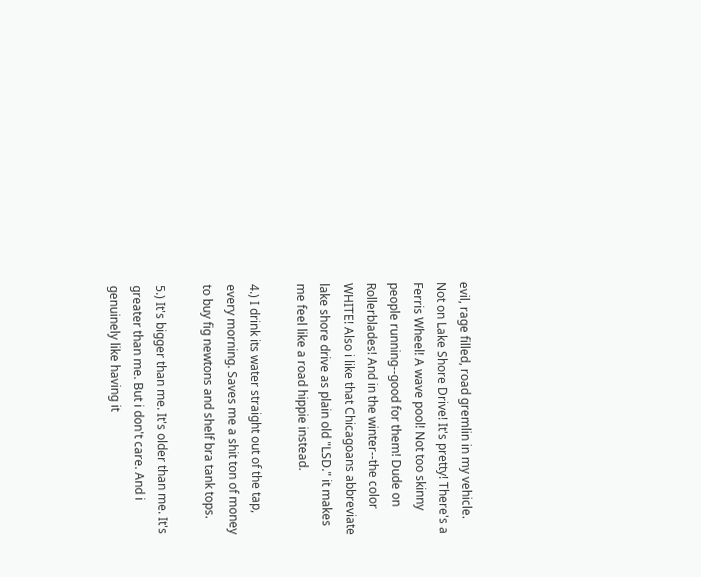evil, rage filled, road gremlin in my vehicle. Not on Lake Shore Drive! It's pretty! There's a Ferris Wheel! A wave pool! Not too skinny people running--good for them! Dude on Rollerblades! And in the winter--the color WHITE! Also i like that Chicagoans abbreviate lake shore drive as plain old "LSD." it makes me feel like a road hippie instead.

4.) I drink its water straight out of the tap, every morning. Saves me a shit ton of money to buy fig newtons and shelf bra tank tops.

5.) It's bigger than me. It's older than me. It's greater than me. But i don't care. And i genuinely like having it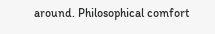around. Philosophical comfort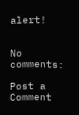alert!


No comments:

Post a Comment